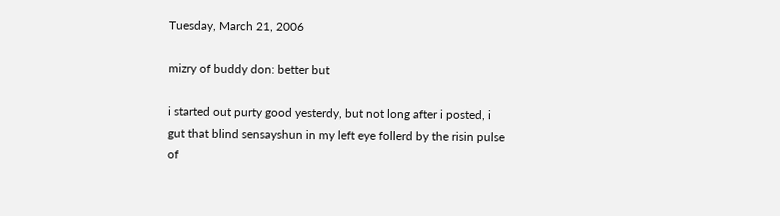Tuesday, March 21, 2006

mizry of buddy don: better but

i started out purty good yesterdy, but not long after i posted, i gut that blind sensayshun in my left eye follerd by the risin pulse of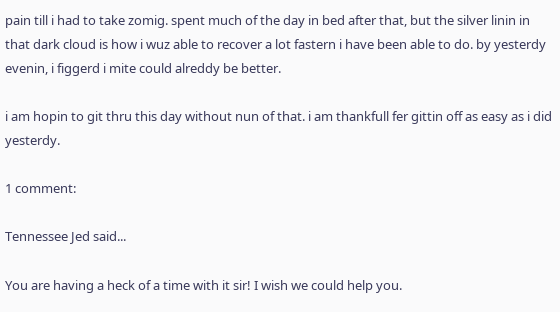pain till i had to take zomig. spent much of the day in bed after that, but the silver linin in that dark cloud is how i wuz able to recover a lot fastern i have been able to do. by yesterdy evenin, i figgerd i mite could alreddy be better.

i am hopin to git thru this day without nun of that. i am thankfull fer gittin off as easy as i did yesterdy.

1 comment:

Tennessee Jed said...

You are having a heck of a time with it sir! I wish we could help you.